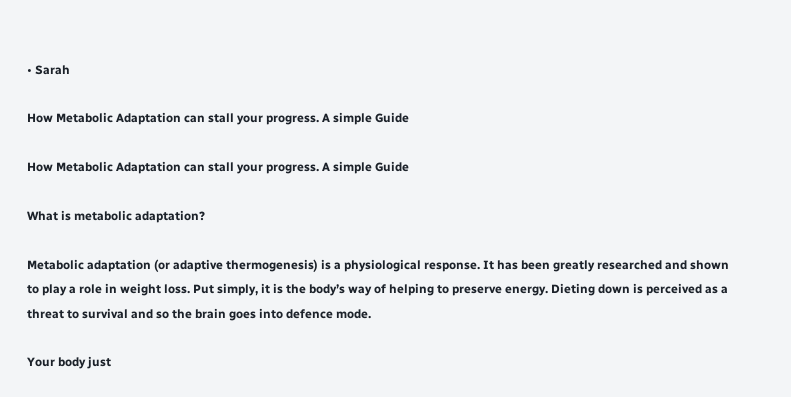• Sarah

How Metabolic Adaptation can stall your progress. A simple Guide

How Metabolic Adaptation can stall your progress. A simple Guide

What is metabolic adaptation?

Metabolic adaptation (or adaptive thermogenesis) is a physiological response. It has been greatly researched and shown to play a role in weight loss. Put simply, it is the body’s way of helping to preserve energy. Dieting down is perceived as a threat to survival and so the brain goes into defence mode.

Your body just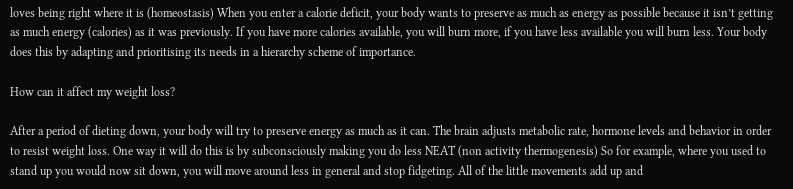loves being right where it is (homeostasis) When you enter a calorie deficit, your body wants to preserve as much as energy as possible because it isn’t getting as much energy (calories) as it was previously. If you have more calories available, you will burn more, if you have less available you will burn less. Your body does this by adapting and prioritising its needs in a hierarchy scheme of importance.

How can it affect my weight loss?

After a period of dieting down, your body will try to preserve energy as much as it can. The brain adjusts metabolic rate, hormone levels and behavior in order to resist weight loss. One way it will do this is by subconsciously making you do less NEAT (non activity thermogenesis) So for example, where you used to stand up you would now sit down, you will move around less in general and stop fidgeting. All of the little movements add up and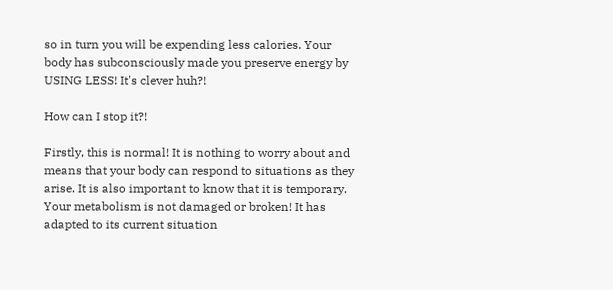so in turn you will be expending less calories. Your body has subconsciously made you preserve energy by USING LESS! It's clever huh?!

How can I stop it?!

Firstly, this is normal! It is nothing to worry about and means that your body can respond to situations as they arise. It is also important to know that it is temporary. Your metabolism is not damaged or broken! It has adapted to its current situation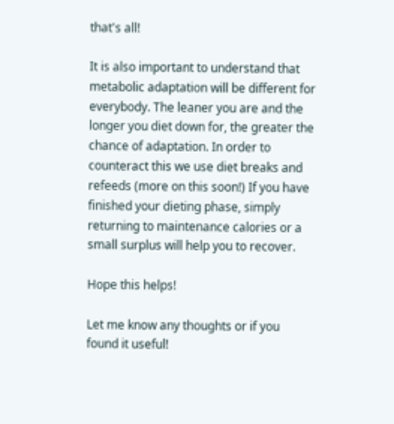that's all!

It is also important to understand that metabolic adaptation will be different for everybody. The leaner you are and the longer you diet down for, the greater the chance of adaptation. In order to counteract this we use diet breaks and refeeds (more on this soon!) If you have finished your dieting phase, simply returning to maintenance calories or a small surplus will help you to recover.

Hope this helps!

Let me know any thoughts or if you found it useful!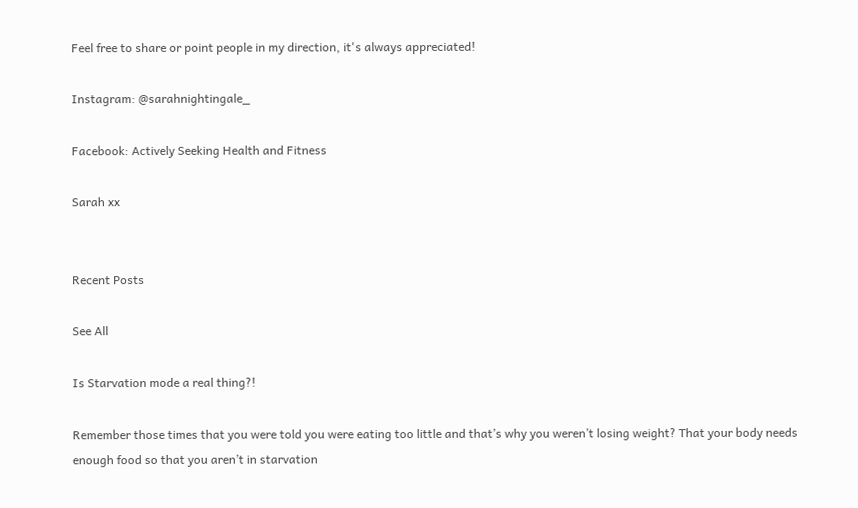Feel free to share or point people in my direction, it's always appreciated!

Instagram: @sarahnightingale_

Facebook: Actively Seeking Health and Fitness

Sarah xx


Recent Posts

See All

Is Starvation mode a real thing?!

Remember those times that you were told you were eating too little and that’s why you weren’t losing weight? That your body needs enough food so that you aren’t in starvation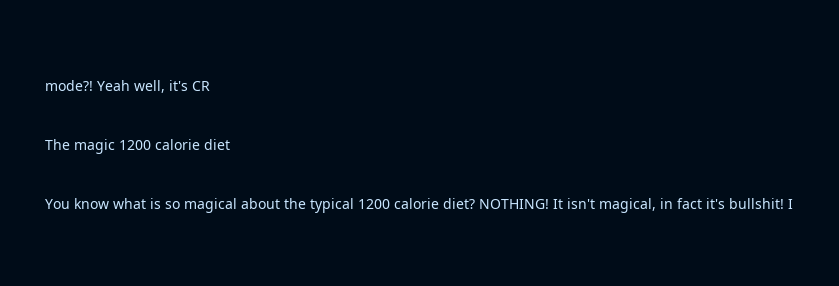mode?! Yeah well, it's CR

The magic 1200 calorie diet

You know what is so magical about the typical 1200 calorie diet? NOTHING! It isn't magical, in fact it's bullshit! I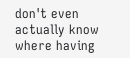don't even actually know where having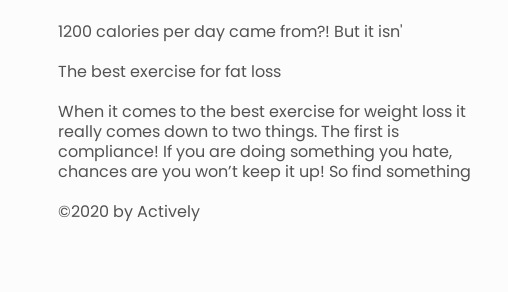1200 calories per day came from?! But it isn'

The best exercise for fat loss

When it comes to the best exercise for weight loss it really comes down to two things. The first is compliance! If you are doing something you hate, chances are you won’t keep it up! So find something

©2020 by Actively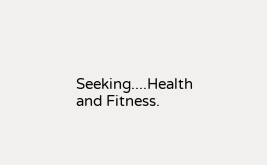Seeking....Health and Fitness.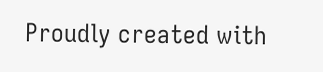Proudly created with